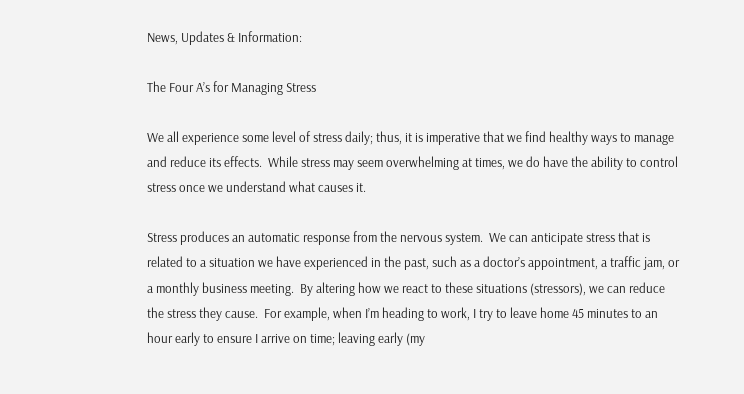News, Updates & Information:

The Four A’s for Managing Stress

We all experience some level of stress daily; thus, it is imperative that we find healthy ways to manage and reduce its effects.  While stress may seem overwhelming at times, we do have the ability to control stress once we understand what causes it.

Stress produces an automatic response from the nervous system.  We can anticipate stress that is related to a situation we have experienced in the past, such as a doctor’s appointment, a traffic jam, or a monthly business meeting.  By altering how we react to these situations (stressors), we can reduce the stress they cause.  For example, when I’m heading to work, I try to leave home 45 minutes to an hour early to ensure I arrive on time; leaving early (my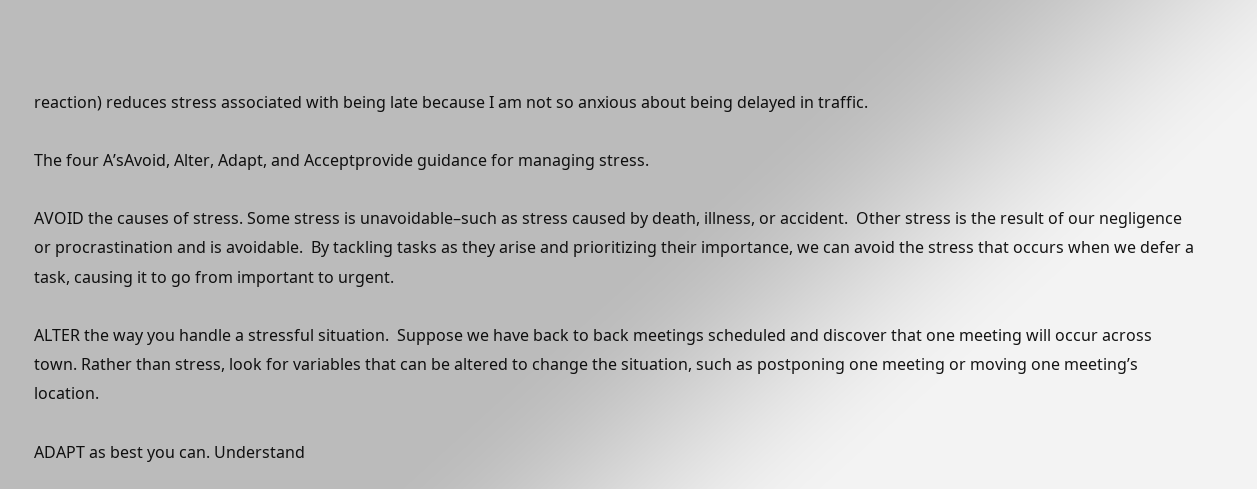reaction) reduces stress associated with being late because I am not so anxious about being delayed in traffic.

The four A’sAvoid, Alter, Adapt, and Acceptprovide guidance for managing stress.

AVOID the causes of stress. Some stress is unavoidable–such as stress caused by death, illness, or accident.  Other stress is the result of our negligence or procrastination and is avoidable.  By tackling tasks as they arise and prioritizing their importance, we can avoid the stress that occurs when we defer a  task, causing it to go from important to urgent.

ALTER the way you handle a stressful situation.  Suppose we have back to back meetings scheduled and discover that one meeting will occur across town. Rather than stress, look for variables that can be altered to change the situation, such as postponing one meeting or moving one meeting’s location.

ADAPT as best you can. Understand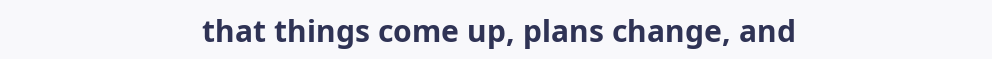that things come up, plans change, and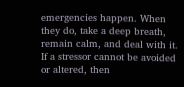emergencies happen. When they do, take a deep breath, remain calm, and deal with it. If a stressor cannot be avoided or altered, then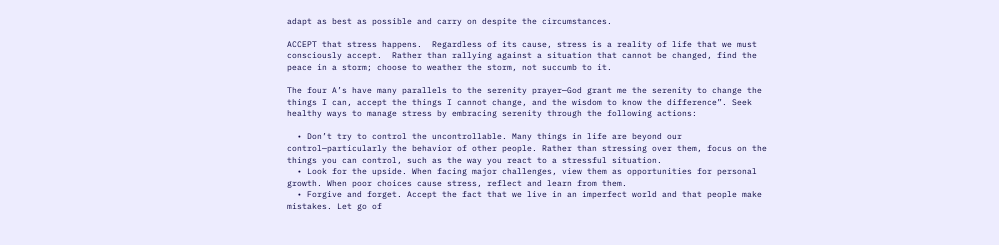adapt as best as possible and carry on despite the circumstances.

ACCEPT that stress happens.  Regardless of its cause, stress is a reality of life that we must consciously accept.  Rather than rallying against a situation that cannot be changed, find the peace in a storm; choose to weather the storm, not succumb to it.

The four A’s have many parallels to the serenity prayer—God grant me the serenity to change the things I can, accept the things I cannot change, and the wisdom to know the difference”. Seek healthy ways to manage stress by embracing serenity through the following actions:

  • Don’t try to control the uncontrollable. Many things in life are beyond our control—particularly the behavior of other people. Rather than stressing over them, focus on the things you can control, such as the way you react to a stressful situation.
  • Look for the upside. When facing major challenges, view them as opportunities for personal growth. When poor choices cause stress, reflect and learn from them.
  • Forgive and forget. Accept the fact that we live in an imperfect world and that people make mistakes. Let go of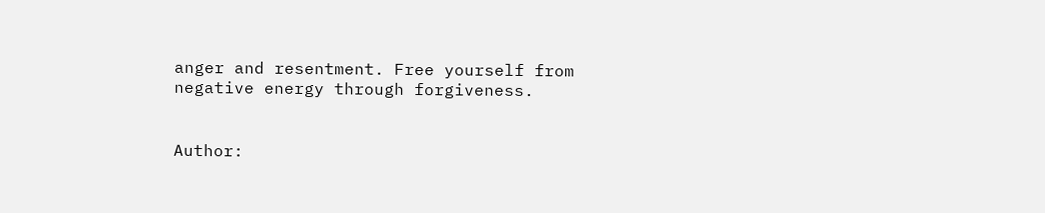anger and resentment. Free yourself from negative energy through forgiveness.


Author: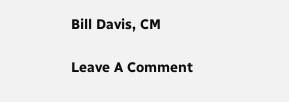Bill Davis, CM

Leave A Comment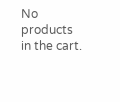No products in the cart.